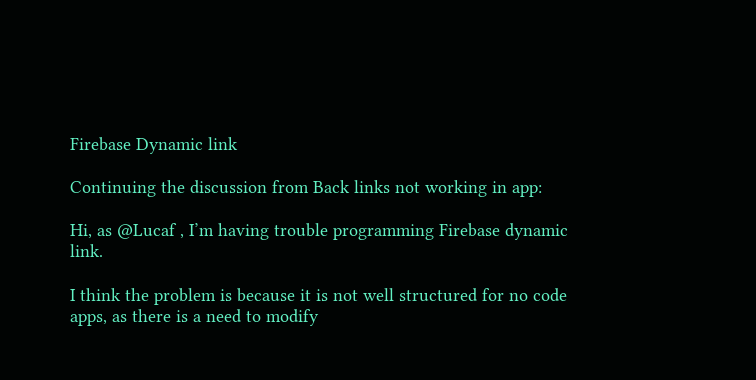Firebase Dynamic link

Continuing the discussion from Back links not working in app:

Hi, as @Lucaf , I’m having trouble programming Firebase dynamic link.

I think the problem is because it is not well structured for no code apps, as there is a need to modify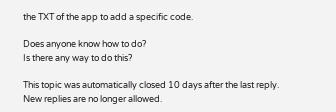the TXT of the app to add a specific code.

Does anyone know how to do?
Is there any way to do this?

This topic was automatically closed 10 days after the last reply. New replies are no longer allowed.